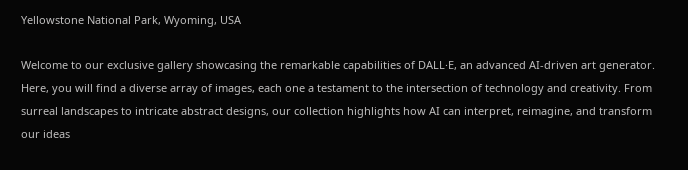Yellowstone National Park, Wyoming, USA

Welcome to our exclusive gallery showcasing the remarkable capabilities of DALL·E, an advanced AI-driven art generator. Here, you will find a diverse array of images, each one a testament to the intersection of technology and creativity. From surreal landscapes to intricate abstract designs, our collection highlights how AI can interpret, reimagine, and transform our ideas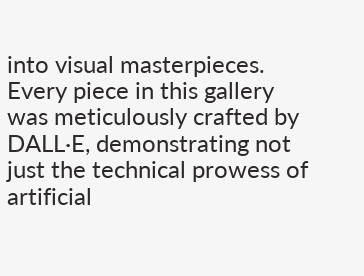into visual masterpieces. Every piece in this gallery was meticulously crafted by DALL·E, demonstrating not just the technical prowess of artificial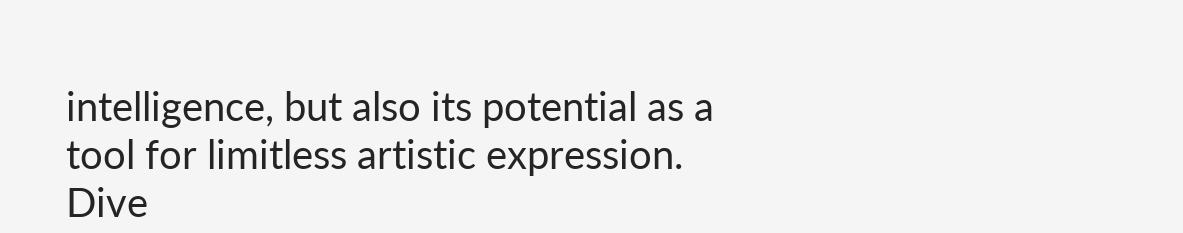intelligence, but also its potential as a tool for limitless artistic expression. Dive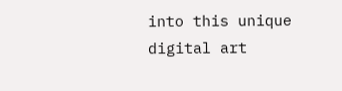into this unique digital art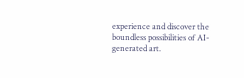experience and discover the boundless possibilities of AI-generated art.